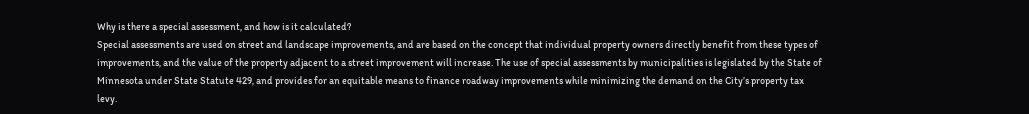Why is there a special assessment, and how is it calculated?
Special assessments are used on street and landscape improvements, and are based on the concept that individual property owners directly benefit from these types of improvements, and the value of the property adjacent to a street improvement will increase. The use of special assessments by municipalities is legislated by the State of Minnesota under State Statute 429, and provides for an equitable means to finance roadway improvements while minimizing the demand on the City’s property tax levy.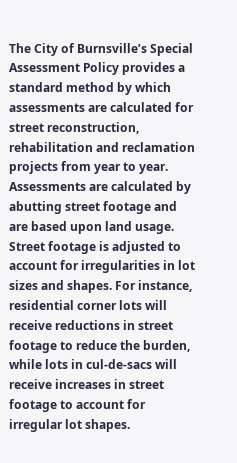The City of Burnsville’s Special Assessment Policy provides a standard method by which assessments are calculated for street reconstruction, rehabilitation and reclamation projects from year to year. Assessments are calculated by abutting street footage and are based upon land usage. Street footage is adjusted to account for irregularities in lot sizes and shapes. For instance, residential corner lots will receive reductions in street footage to reduce the burden, while lots in cul-de-sacs will receive increases in street footage to account for irregular lot shapes.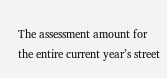The assessment amount for the entire current year’s street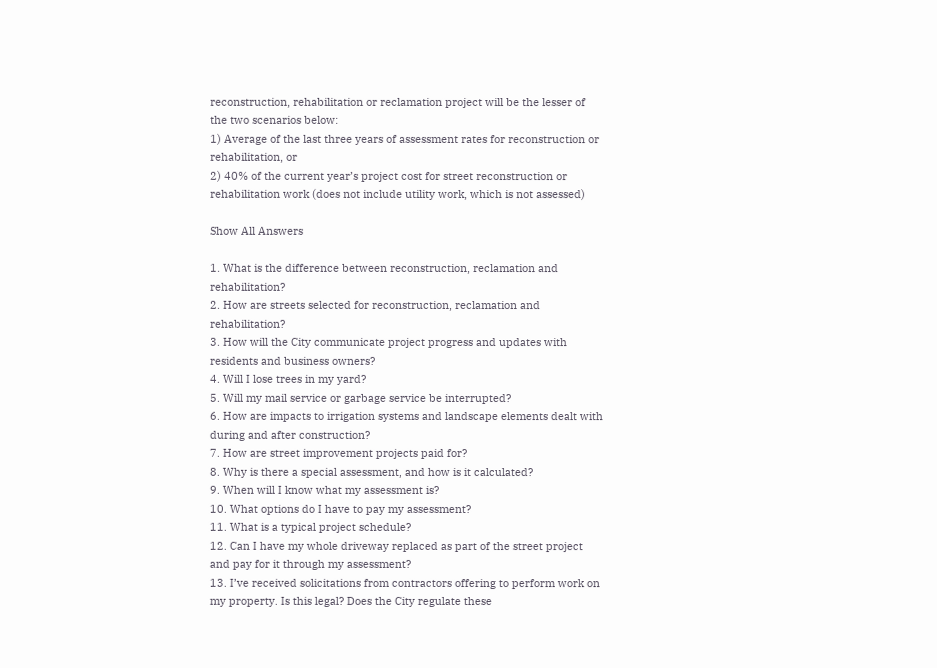reconstruction, rehabilitation or reclamation project will be the lesser of the two scenarios below:
1) Average of the last three years of assessment rates for reconstruction or rehabilitation, or
2) 40% of the current year’s project cost for street reconstruction or rehabilitation work (does not include utility work, which is not assessed)

Show All Answers

1. What is the difference between reconstruction, reclamation and rehabilitation?
2. How are streets selected for reconstruction, reclamation and rehabilitation?
3. How will the City communicate project progress and updates with residents and business owners?
4. Will I lose trees in my yard?
5. Will my mail service or garbage service be interrupted?
6. How are impacts to irrigation systems and landscape elements dealt with during and after construction?
7. How are street improvement projects paid for?
8. Why is there a special assessment, and how is it calculated?
9. When will I know what my assessment is?
10. What options do I have to pay my assessment?
11. What is a typical project schedule?
12. Can I have my whole driveway replaced as part of the street project and pay for it through my assessment?
13. I’ve received solicitations from contractors offering to perform work on my property. Is this legal? Does the City regulate these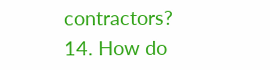contractors?
14. How do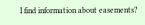I find information about easements?